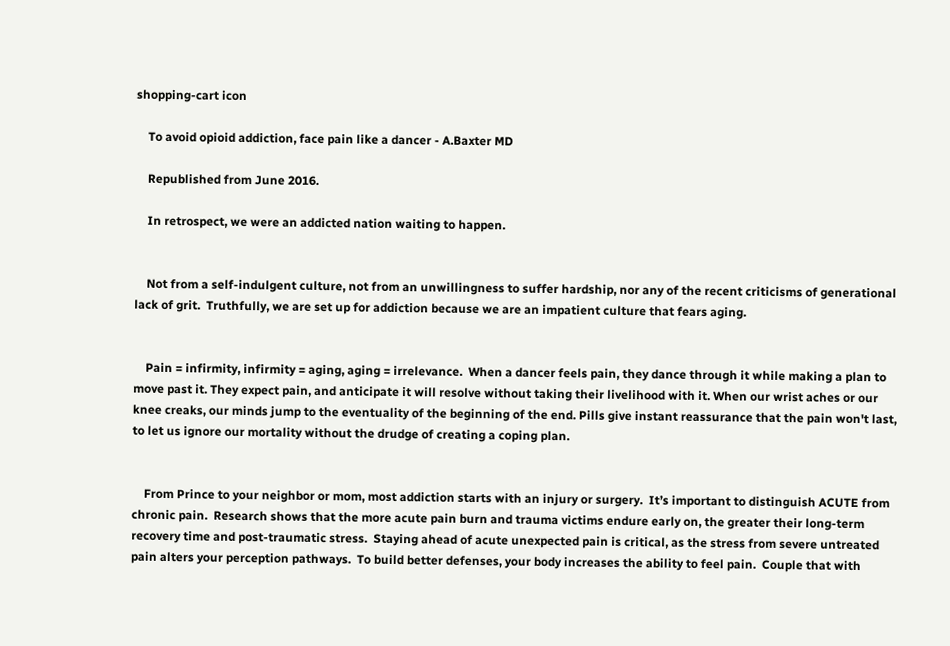shopping-cart icon

    To avoid opioid addiction, face pain like a dancer - A.Baxter MD

    Republished from June 2016.

    In retrospect, we were an addicted nation waiting to happen.


    Not from a self-indulgent culture, not from an unwillingness to suffer hardship, nor any of the recent criticisms of generational lack of grit.  Truthfully, we are set up for addiction because we are an impatient culture that fears aging.


    Pain = infirmity, infirmity = aging, aging = irrelevance.  When a dancer feels pain, they dance through it while making a plan to move past it. They expect pain, and anticipate it will resolve without taking their livelihood with it. When our wrist aches or our knee creaks, our minds jump to the eventuality of the beginning of the end. Pills give instant reassurance that the pain won't last, to let us ignore our mortality without the drudge of creating a coping plan.


    From Prince to your neighbor or mom, most addiction starts with an injury or surgery.  It’s important to distinguish ACUTE from chronic pain.  Research shows that the more acute pain burn and trauma victims endure early on, the greater their long-term recovery time and post-traumatic stress.  Staying ahead of acute unexpected pain is critical, as the stress from severe untreated pain alters your perception pathways.  To build better defenses, your body increases the ability to feel pain.  Couple that with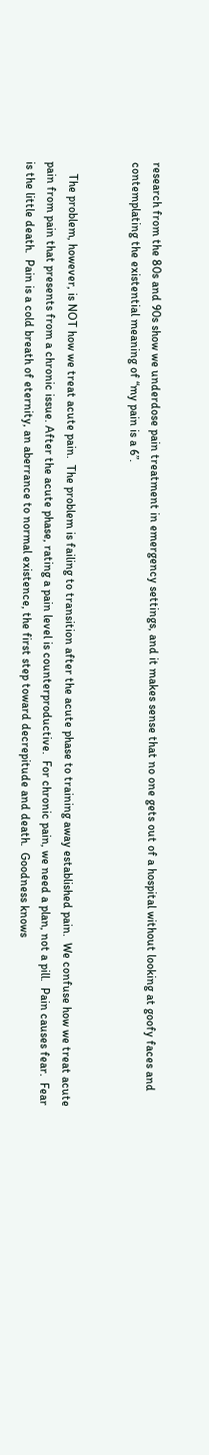research from the 80s and 90s show we underdose pain treatment in emergency settings, and it makes sense that no one gets out of a hospital without looking at goofy faces and contemplating the existential meaning of “my pain is a 6”.


    The problem, however, is NOT how we treat acute pain.  The problem is failing to transition after the acute phase to training away established pain.  We confuse how we treat acute pain from pain that presents from a chronic issue. After the acute phase, rating a pain level is counterproductive.  For chronic pain, we need a plan, not a pill.  Pain causes fear.  Fear is the little death.  Pain is a cold breath of eternity, an aberrance to normal existence, the first step toward decrepitude and death.  Goodness knows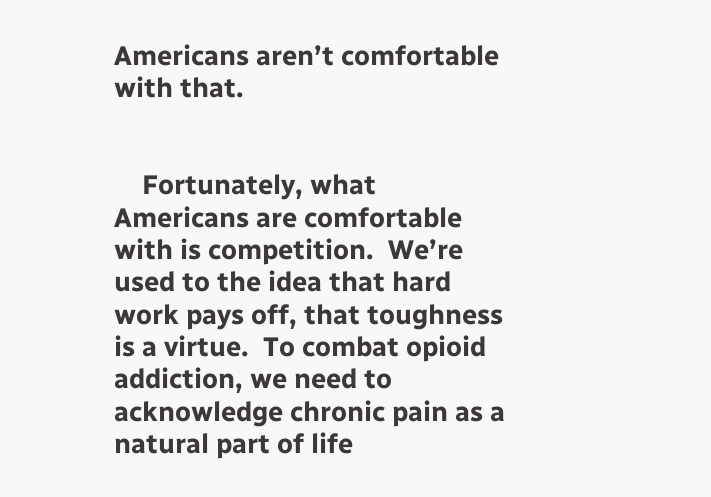Americans aren’t comfortable with that.


    Fortunately, what Americans are comfortable with is competition.  We’re used to the idea that hard work pays off, that toughness is a virtue.  To combat opioid addiction, we need to acknowledge chronic pain as a natural part of life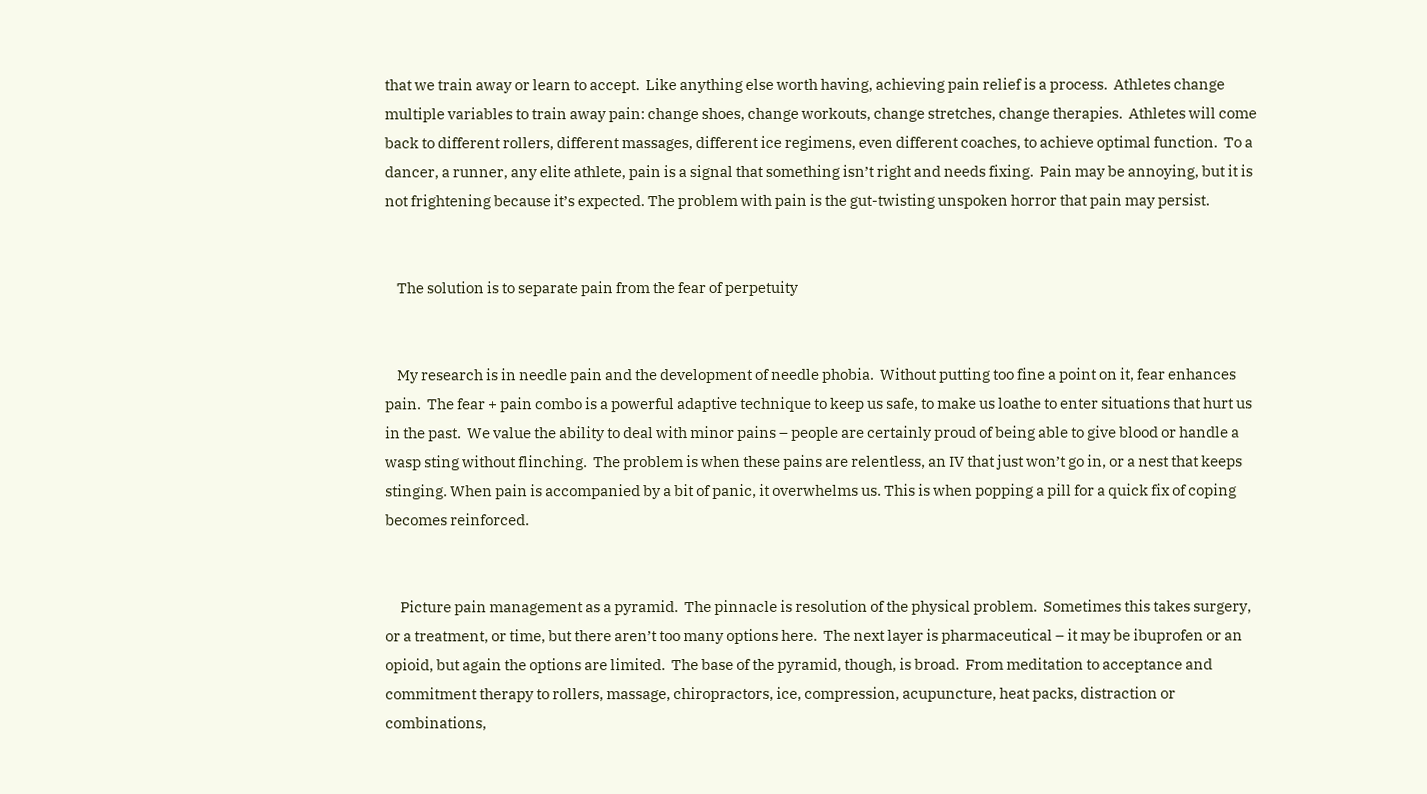that we train away or learn to accept.  Like anything else worth having, achieving pain relief is a process.  Athletes change multiple variables to train away pain: change shoes, change workouts, change stretches, change therapies.  Athletes will come back to different rollers, different massages, different ice regimens, even different coaches, to achieve optimal function.  To a dancer, a runner, any elite athlete, pain is a signal that something isn’t right and needs fixing.  Pain may be annoying, but it is not frightening because it’s expected. The problem with pain is the gut-twisting unspoken horror that pain may persist.


    The solution is to separate pain from the fear of perpetuity


    My research is in needle pain and the development of needle phobia.  Without putting too fine a point on it, fear enhances pain.  The fear + pain combo is a powerful adaptive technique to keep us safe, to make us loathe to enter situations that hurt us in the past.  We value the ability to deal with minor pains – people are certainly proud of being able to give blood or handle a wasp sting without flinching.  The problem is when these pains are relentless, an IV that just won’t go in, or a nest that keeps stinging. When pain is accompanied by a bit of panic, it overwhelms us. This is when popping a pill for a quick fix of coping becomes reinforced.


     Picture pain management as a pyramid.  The pinnacle is resolution of the physical problem.  Sometimes this takes surgery, or a treatment, or time, but there aren’t too many options here.  The next layer is pharmaceutical – it may be ibuprofen or an opioid, but again the options are limited.  The base of the pyramid, though, is broad.  From meditation to acceptance and commitment therapy to rollers, massage, chiropractors, ice, compression, acupuncture, heat packs, distraction or combinations,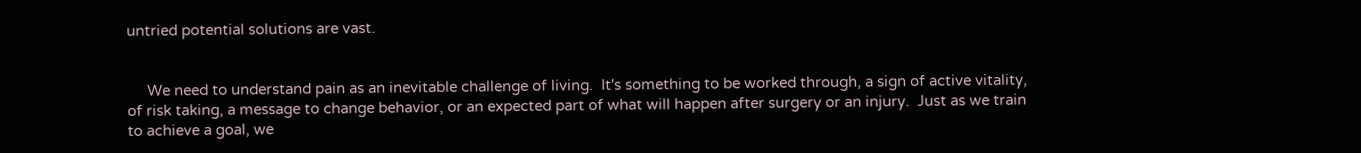untried potential solutions are vast.


     We need to understand pain as an inevitable challenge of living.  It's something to be worked through, a sign of active vitality, of risk taking, a message to change behavior, or an expected part of what will happen after surgery or an injury.  Just as we train to achieve a goal, we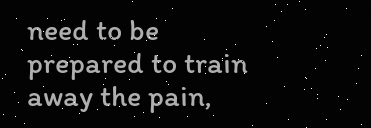need to be prepared to train away the pain,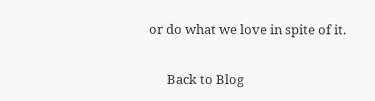or do what we love in spite of it.

      Back to Blog